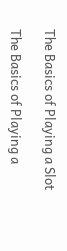The Basics of Playing a Slot

The Basics of Playing a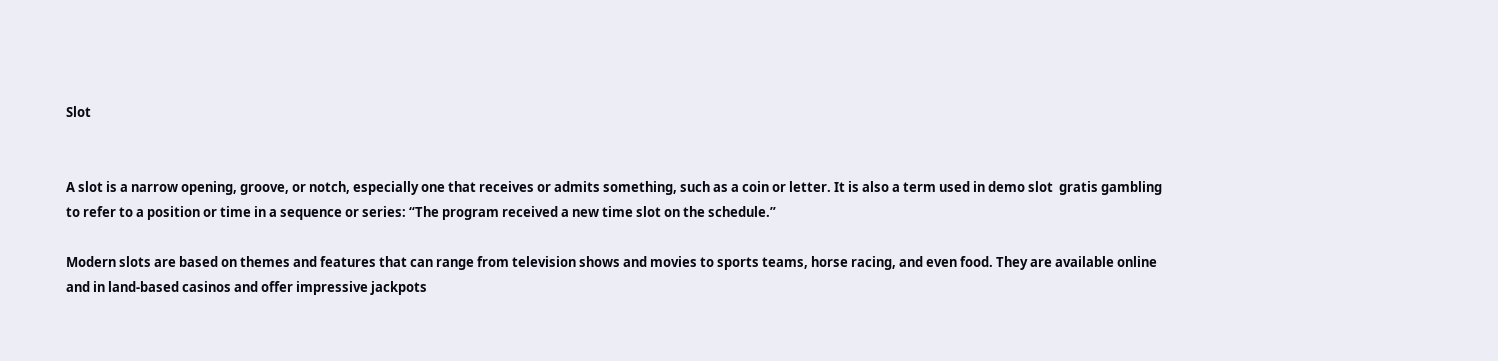Slot


A slot is a narrow opening, groove, or notch, especially one that receives or admits something, such as a coin or letter. It is also a term used in demo slot  gratis gambling to refer to a position or time in a sequence or series: “The program received a new time slot on the schedule.”

Modern slots are based on themes and features that can range from television shows and movies to sports teams, horse racing, and even food. They are available online and in land-based casinos and offer impressive jackpots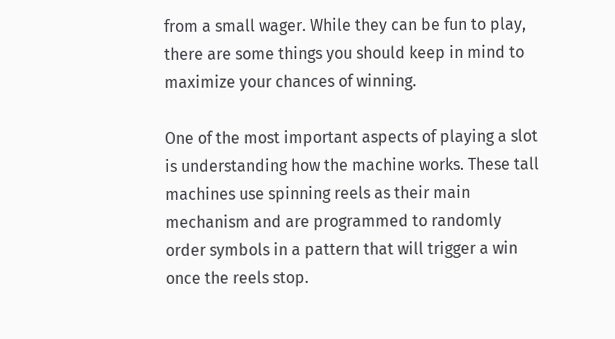from a small wager. While they can be fun to play, there are some things you should keep in mind to maximize your chances of winning.

One of the most important aspects of playing a slot is understanding how the machine works. These tall machines use spinning reels as their main mechanism and are programmed to randomly order symbols in a pattern that will trigger a win once the reels stop.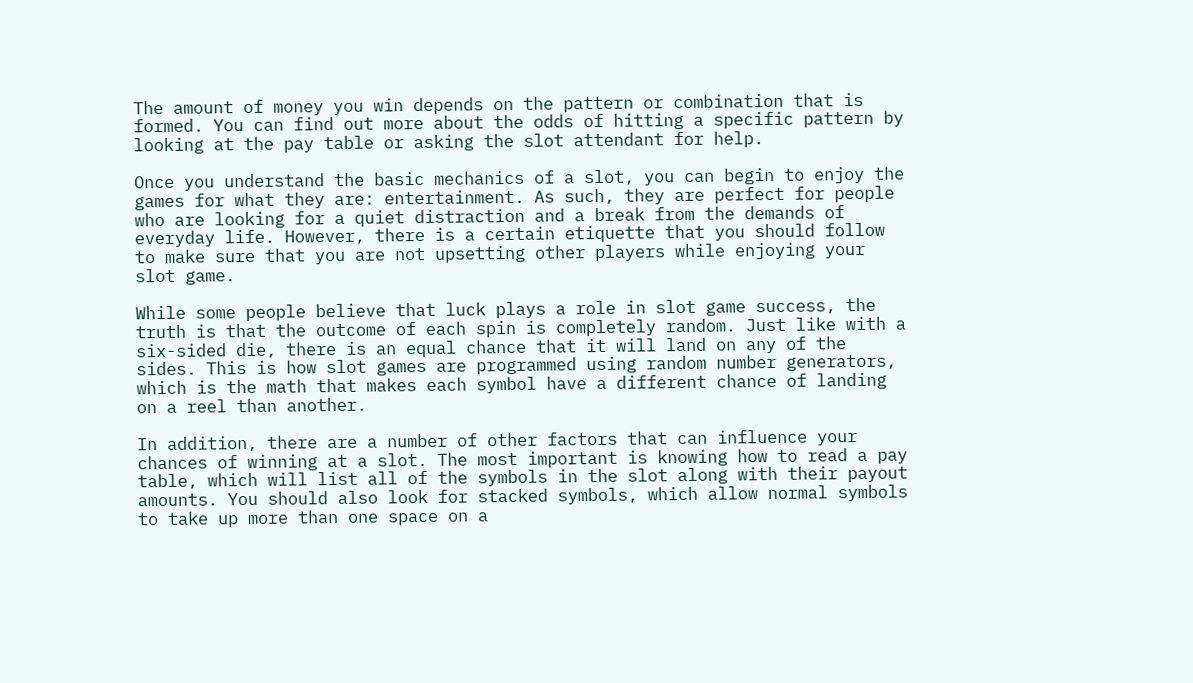The amount of money you win depends on the pattern or combination that is formed. You can find out more about the odds of hitting a specific pattern by looking at the pay table or asking the slot attendant for help.

Once you understand the basic mechanics of a slot, you can begin to enjoy the games for what they are: entertainment. As such, they are perfect for people who are looking for a quiet distraction and a break from the demands of everyday life. However, there is a certain etiquette that you should follow to make sure that you are not upsetting other players while enjoying your slot game.

While some people believe that luck plays a role in slot game success, the truth is that the outcome of each spin is completely random. Just like with a six-sided die, there is an equal chance that it will land on any of the sides. This is how slot games are programmed using random number generators, which is the math that makes each symbol have a different chance of landing on a reel than another.

In addition, there are a number of other factors that can influence your chances of winning at a slot. The most important is knowing how to read a pay table, which will list all of the symbols in the slot along with their payout amounts. You should also look for stacked symbols, which allow normal symbols to take up more than one space on a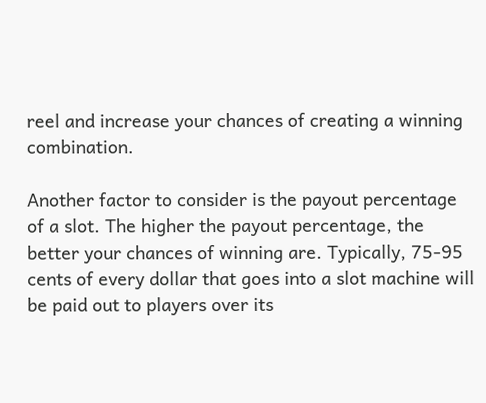reel and increase your chances of creating a winning combination.

Another factor to consider is the payout percentage of a slot. The higher the payout percentage, the better your chances of winning are. Typically, 75-95 cents of every dollar that goes into a slot machine will be paid out to players over its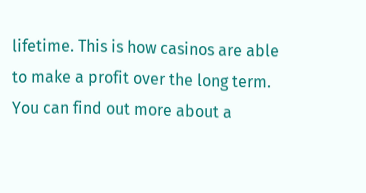lifetime. This is how casinos are able to make a profit over the long term. You can find out more about a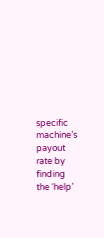specific machine’s payout rate by finding the ‘help’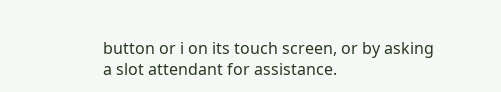button or i on its touch screen, or by asking a slot attendant for assistance.